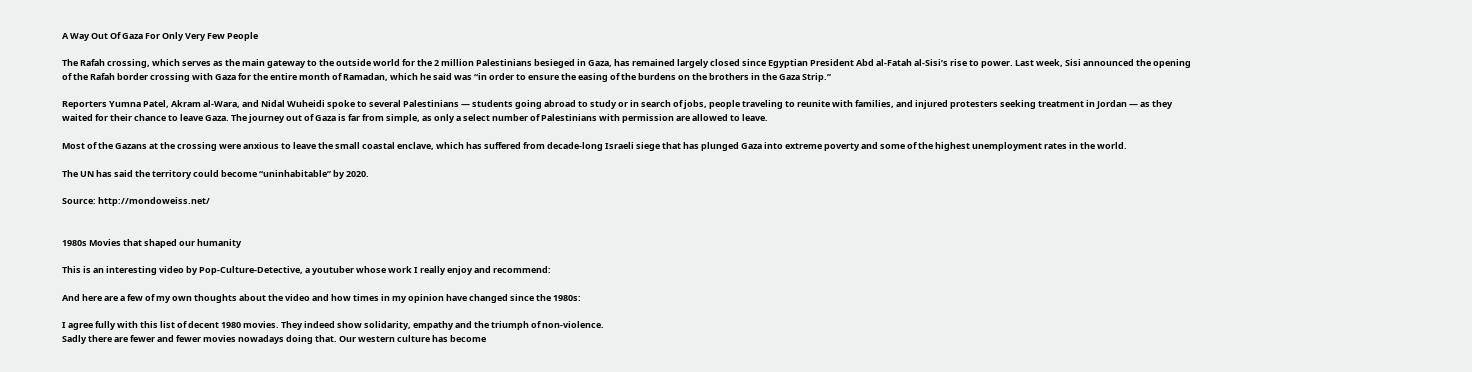A Way Out Of Gaza For Only Very Few People

The Rafah crossing, which serves as the main gateway to the outside world for the 2 million Palestinians besieged in Gaza, has remained largely closed since Egyptian President Abd al-Fatah al-Sisi’s rise to power. Last week, Sisi announced the opening of the Rafah border crossing with Gaza for the entire month of Ramadan, which he said was “in order to ensure the easing of the burdens on the brothers in the Gaza Strip.”

Reporters Yumna Patel, Akram al-Wara, and Nidal Wuheidi spoke to several Palestinians — students going abroad to study or in search of jobs, people traveling to reunite with families, and injured protesters seeking treatment in Jordan — as they waited for their chance to leave Gaza. The journey out of Gaza is far from simple, as only a select number of Palestinians with permission are allowed to leave.

Most of the Gazans at the crossing were anxious to leave the small coastal enclave, which has suffered from decade-long Israeli siege that has plunged Gaza into extreme poverty and some of the highest unemployment rates in the world.

The UN has said the territory could become “uninhabitable” by 2020.

Source: http://mondoweiss.net/


1980s Movies that shaped our humanity

This is an interesting video by Pop-Culture-Detective, a youtuber whose work I really enjoy and recommend:

And here are a few of my own thoughts about the video and how times in my opinion have changed since the 1980s:

I agree fully with this list of decent 1980 movies. They indeed show solidarity, empathy and the triumph of non-violence.
Sadly there are fewer and fewer movies nowadays doing that. Our western culture has become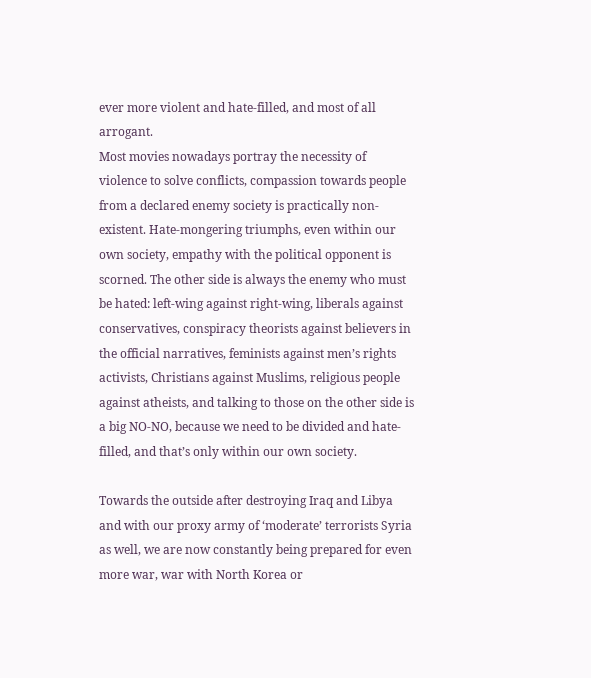ever more violent and hate-filled, and most of all arrogant.
Most movies nowadays portray the necessity of violence to solve conflicts, compassion towards people from a declared enemy society is practically non-existent. Hate-mongering triumphs, even within our own society, empathy with the political opponent is scorned. The other side is always the enemy who must be hated: left-wing against right-wing, liberals against conservatives, conspiracy theorists against believers in the official narratives, feminists against men’s rights activists, Christians against Muslims, religious people against atheists, and talking to those on the other side is a big NO-NO, because we need to be divided and hate-filled, and that’s only within our own society.

Towards the outside after destroying Iraq and Libya and with our proxy army of ‘moderate’ terrorists Syria as well, we are now constantly being prepared for even more war, war with North Korea or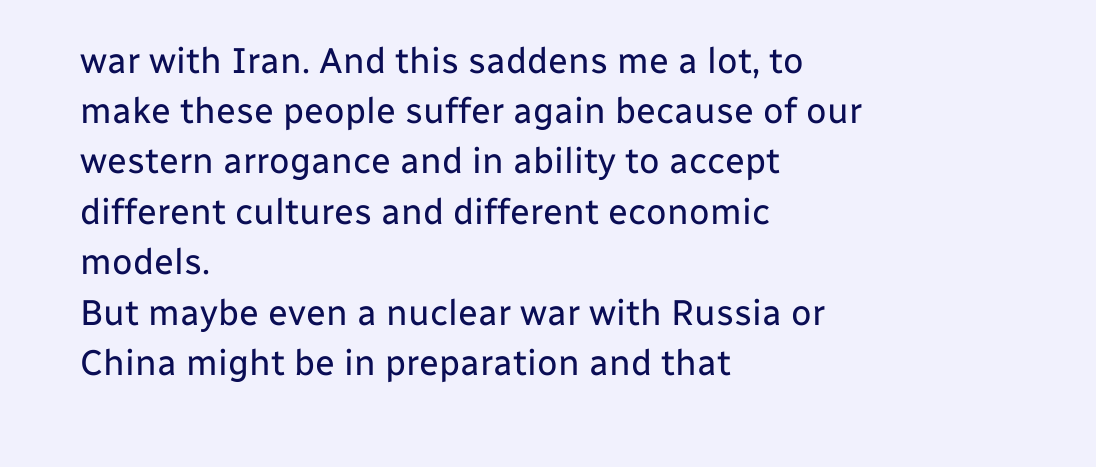war with Iran. And this saddens me a lot, to make these people suffer again because of our western arrogance and in ability to accept different cultures and different economic models.
But maybe even a nuclear war with Russia or China might be in preparation and that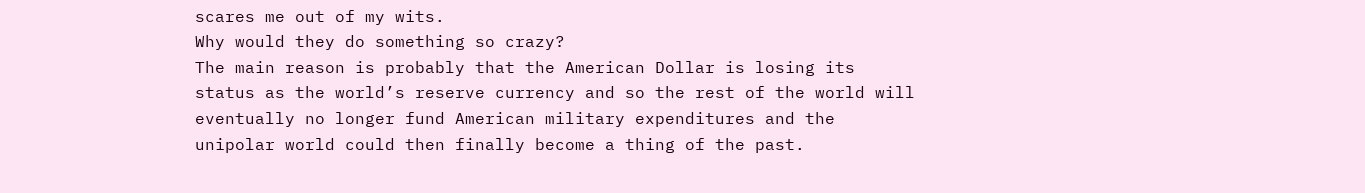scares me out of my wits.
Why would they do something so crazy?
The main reason is probably that the American Dollar is losing its status as the world’s reserve currency and so the rest of the world will eventually no longer fund American military expenditures and the unipolar world could then finally become a thing of the past.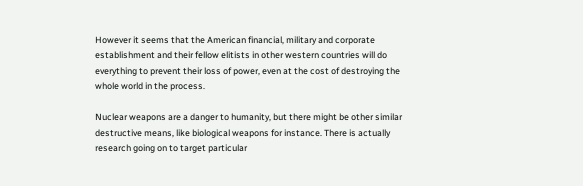However it seems that the American financial, military and corporate establishment and their fellow elitists in other western countries will do everything to prevent their loss of power, even at the cost of destroying the whole world in the process.

Nuclear weapons are a danger to humanity, but there might be other similar destructive means, like biological weapons for instance. There is actually research going on to target particular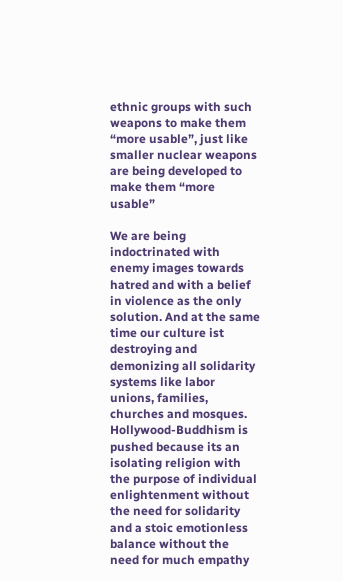ethnic groups with such weapons to make them “more usable”, just like smaller nuclear weapons are being developed to make them “more usable”

We are being indoctrinated with enemy images towards hatred and with a belief in violence as the only solution. And at the same time our culture ist destroying and demonizing all solidarity systems like labor unions, families, churches and mosques.
Hollywood-Buddhism is pushed because its an isolating religion with the purpose of individual enlightenment without the need for solidarity and a stoic emotionless balance without the need for much empathy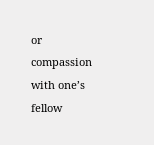or compassion with one’s fellow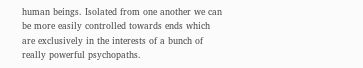human beings. Isolated from one another we can be more easily controlled towards ends which are exclusively in the interests of a bunch of really powerful psychopaths.